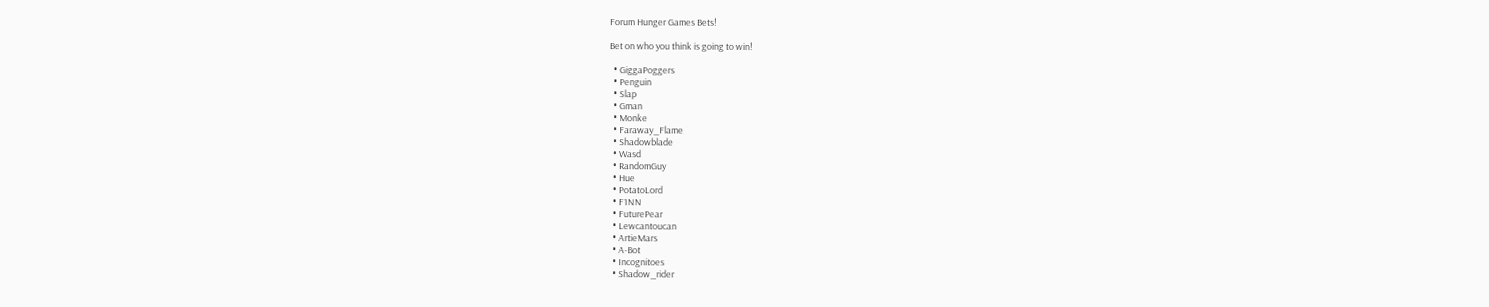Forum Hunger Games Bets!

Bet on who you think is going to win!

  • GiggaPoggers
  • Penguin
  • Slap
  • Gman
  • Monke
  • Faraway_Flame
  • Shadowblade
  • Wasd
  • RandomGuy
  • Hue
  • PotatoLord
  • F1NN
  • FuturePear
  • Lewcantoucan
  • ArtieMars
  • A-Bot
  • Incognitoes
  • Shadow_rider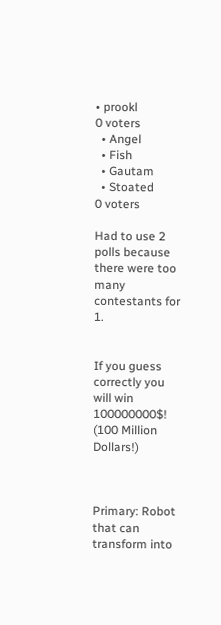• prookl
0 voters
  • Angel
  • Fish
  • Gautam
  • Stoated
0 voters

Had to use 2 polls because there were too many contestants for 1.


If you guess correctly you will win 100000000$! (100 Million Dollars!)



Primary: Robot that can transform into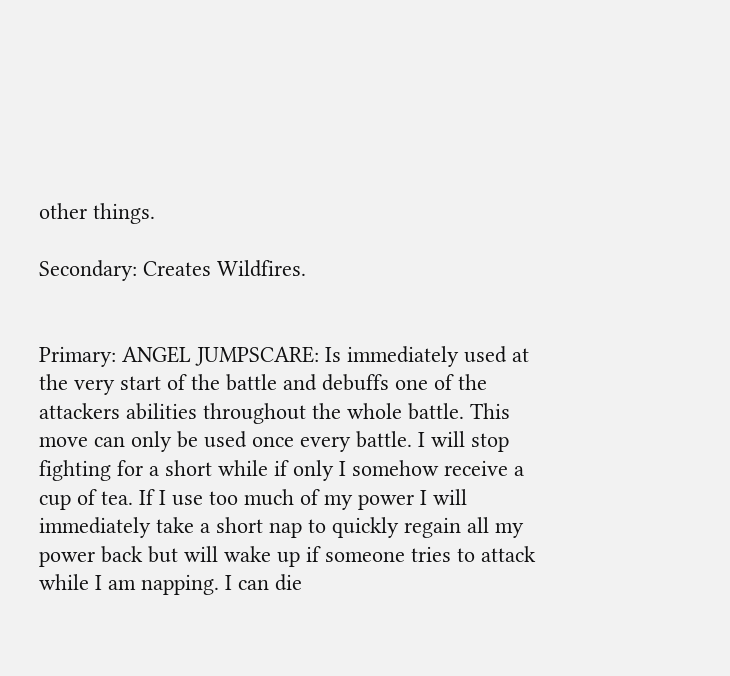other things.

Secondary: Creates Wildfires.


Primary: ANGEL JUMPSCARE: Is immediately used at the very start of the battle and debuffs one of the attackers abilities throughout the whole battle. This move can only be used once every battle. I will stop fighting for a short while if only I somehow receive a cup of tea. If I use too much of my power I will immediately take a short nap to quickly regain all my power back but will wake up if someone tries to attack while I am napping. I can die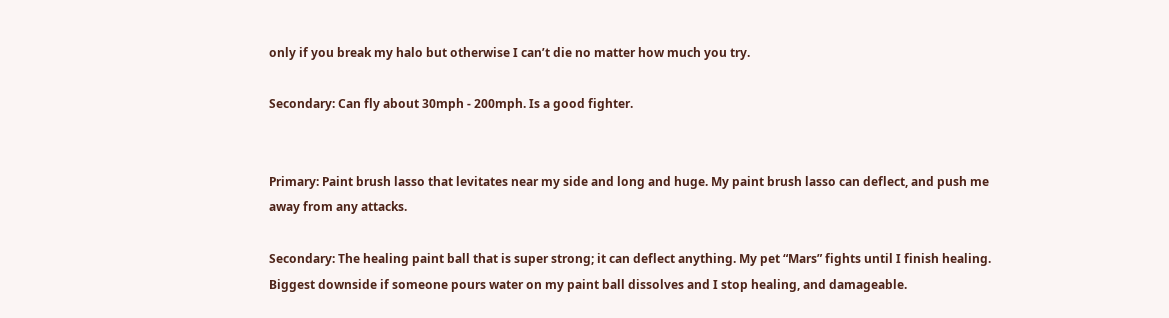only if you break my halo but otherwise I can’t die no matter how much you try.

Secondary: Can fly about 30mph - 200mph. Is a good fighter.


Primary: Paint brush lasso that levitates near my side and long and huge. My paint brush lasso can deflect, and push me away from any attacks.

Secondary: The healing paint ball that is super strong; it can deflect anything. My pet “Mars” fights until I finish healing. Biggest downside if someone pours water on my paint ball dissolves and I stop healing, and damageable.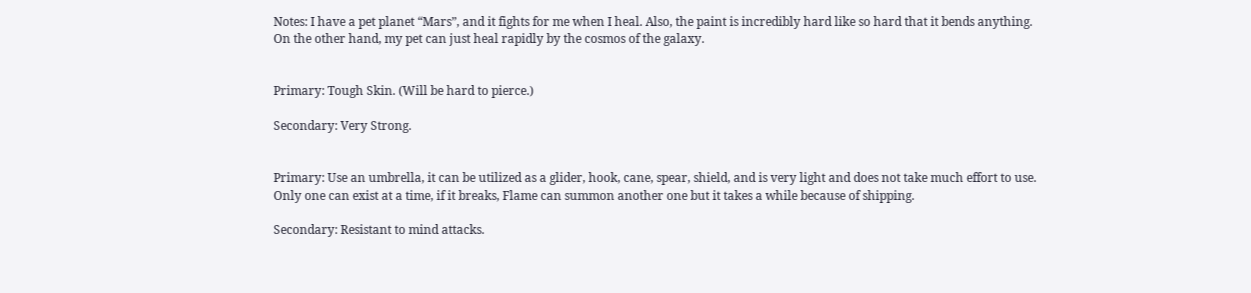Notes: I have a pet planet “Mars”, and it fights for me when I heal. Also, the paint is incredibly hard like so hard that it bends anything. On the other hand, my pet can just heal rapidly by the cosmos of the galaxy.


Primary: Tough Skin. (Will be hard to pierce.)

Secondary: Very Strong.


Primary: Use an umbrella, it can be utilized as a glider, hook, cane, spear, shield, and is very light and does not take much effort to use. Only one can exist at a time, if it breaks, Flame can summon another one but it takes a while because of shipping.

Secondary: Resistant to mind attacks.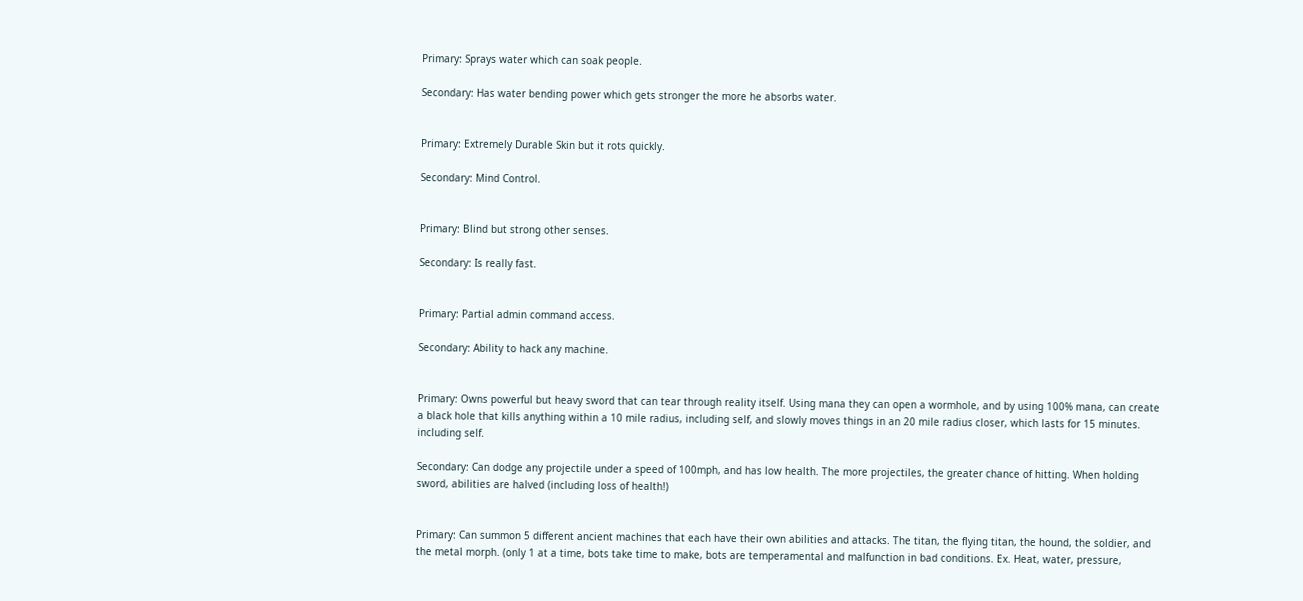Primary: Sprays water which can soak people.

Secondary: Has water bending power which gets stronger the more he absorbs water.


Primary: Extremely Durable Skin but it rots quickly.

Secondary: Mind Control.


Primary: Blind but strong other senses.

Secondary: Is really fast.


Primary: Partial admin command access.

Secondary: Ability to hack any machine.


Primary: Owns powerful but heavy sword that can tear through reality itself. Using mana they can open a wormhole, and by using 100% mana, can create a black hole that kills anything within a 10 mile radius, including self, and slowly moves things in an 20 mile radius closer, which lasts for 15 minutes. including self.

Secondary: Can dodge any projectile under a speed of 100mph, and has low health. The more projectiles, the greater chance of hitting. When holding sword, abilities are halved (including loss of health!)


Primary: Can summon 5 different ancient machines that each have their own abilities and attacks. The titan, the flying titan, the hound, the soldier, and the metal morph. (only 1 at a time, bots take time to make, bots are temperamental and malfunction in bad conditions. Ex. Heat, water, pressure,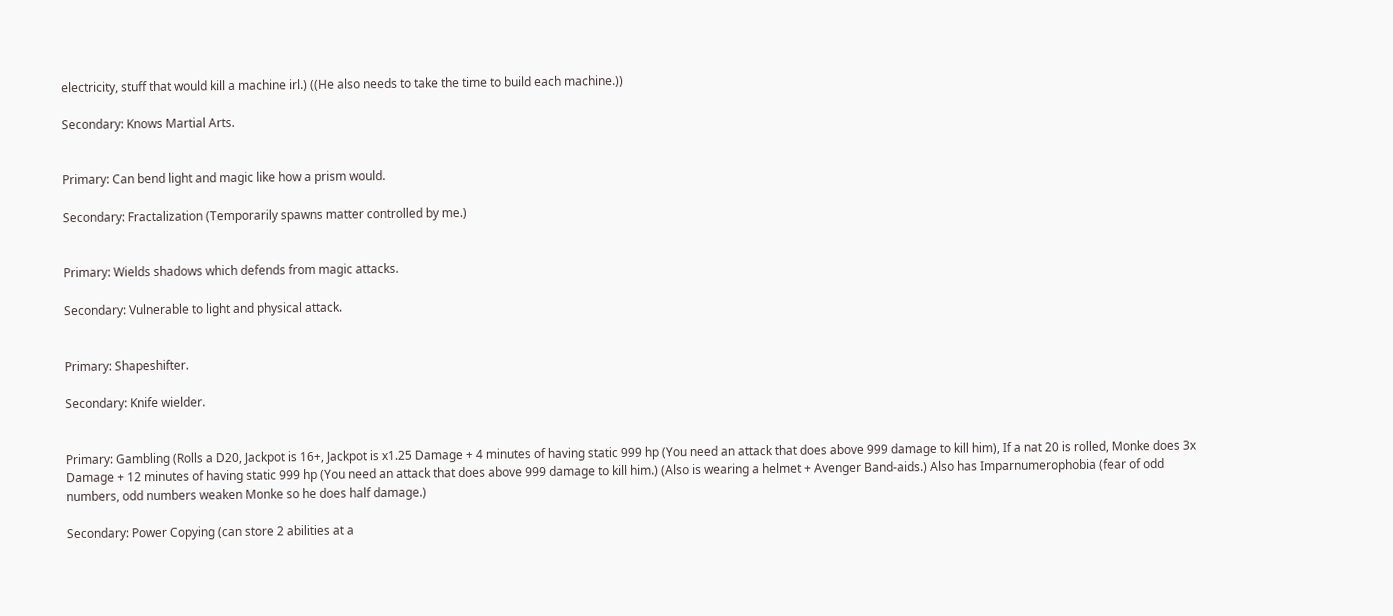electricity, stuff that would kill a machine irl.) ((He also needs to take the time to build each machine.))

Secondary: Knows Martial Arts.


Primary: Can bend light and magic like how a prism would.

Secondary: Fractalization (Temporarily spawns matter controlled by me.)


Primary: Wields shadows which defends from magic attacks.

Secondary: Vulnerable to light and physical attack.


Primary: Shapeshifter.

Secondary: Knife wielder.


Primary: Gambling (Rolls a D20, Jackpot is 16+, Jackpot is x1.25 Damage + 4 minutes of having static 999 hp (You need an attack that does above 999 damage to kill him), If a nat 20 is rolled, Monke does 3x Damage + 12 minutes of having static 999 hp (You need an attack that does above 999 damage to kill him.) (Also is wearing a helmet + Avenger Band-aids.) Also has Imparnumerophobia (fear of odd numbers, odd numbers weaken Monke so he does half damage.)

Secondary: Power Copying (can store 2 abilities at a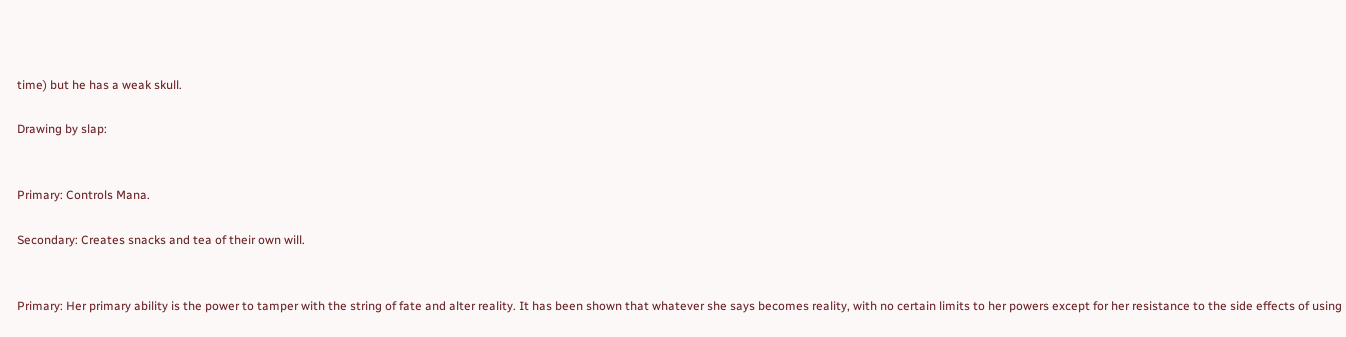time) but he has a weak skull.

Drawing by slap:


Primary: Controls Mana.

Secondary: Creates snacks and tea of their own will.


Primary: Her primary ability is the power to tamper with the string of fate and alter reality. It has been shown that whatever she says becomes reality, with no certain limits to her powers except for her resistance to the side effects of using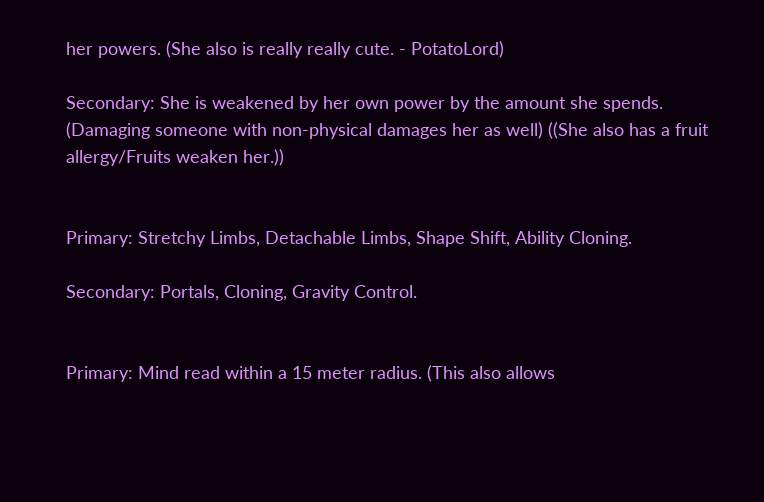her powers. (She also is really really cute. - PotatoLord)

Secondary: She is weakened by her own power by the amount she spends. (Damaging someone with non-physical damages her as well) ((She also has a fruit allergy/Fruits weaken her.))


Primary: Stretchy Limbs, Detachable Limbs, Shape Shift, Ability Cloning.

Secondary: Portals, Cloning, Gravity Control.


Primary: Mind read within a 15 meter radius. (This also allows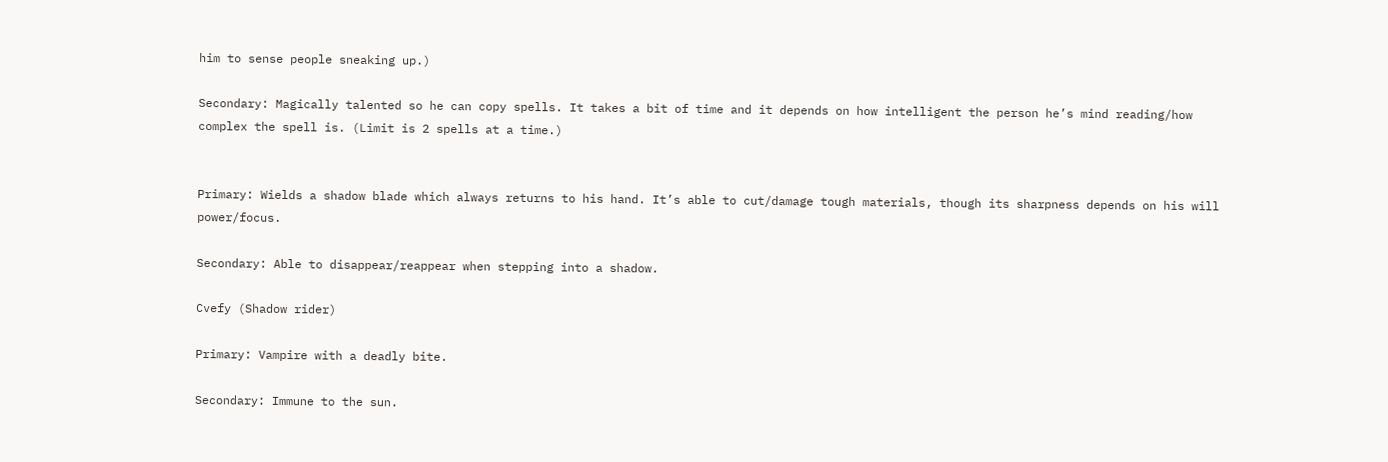him to sense people sneaking up.)

Secondary: Magically talented so he can copy spells. It takes a bit of time and it depends on how intelligent the person he’s mind reading/how complex the spell is. (Limit is 2 spells at a time.)


Primary: Wields a shadow blade which always returns to his hand. It’s able to cut/damage tough materials, though its sharpness depends on his will power/focus.

Secondary: Able to disappear/reappear when stepping into a shadow.

Cvefy (Shadow rider)

Primary: Vampire with a deadly bite.

Secondary: Immune to the sun.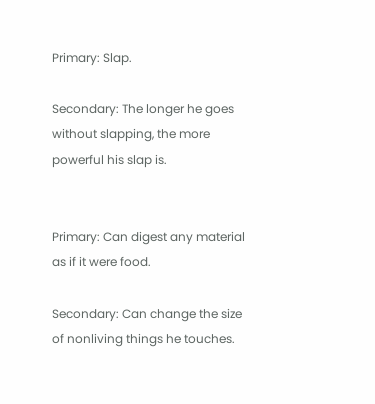Primary: Slap.

Secondary: The longer he goes without slapping, the more powerful his slap is.


Primary: Can digest any material as if it were food.

Secondary: Can change the size of nonliving things he touches.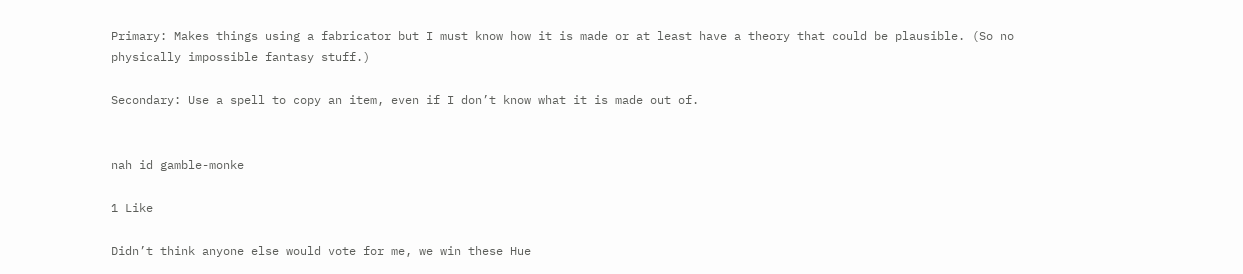Primary: Makes things using a fabricator but I must know how it is made or at least have a theory that could be plausible. (So no physically impossible fantasy stuff.)

Secondary: Use a spell to copy an item, even if I don’t know what it is made out of.


nah id gamble-monke

1 Like

Didn’t think anyone else would vote for me, we win these Hue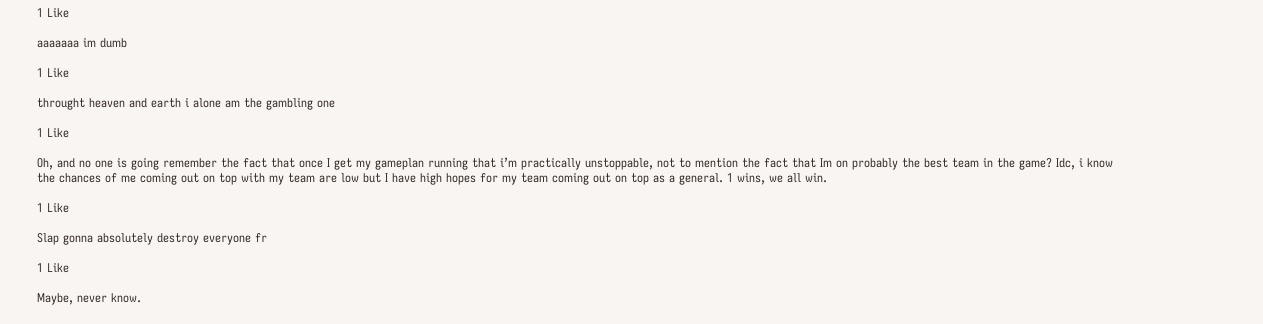1 Like

aaaaaaa im dumb

1 Like

throught heaven and earth i alone am the gambling one

1 Like

Oh, and no one is going remember the fact that once I get my gameplan running that i’m practically unstoppable, not to mention the fact that Im on probably the best team in the game? Idc, i know the chances of me coming out on top with my team are low but I have high hopes for my team coming out on top as a general. 1 wins, we all win.

1 Like

Slap gonna absolutely destroy everyone fr

1 Like

Maybe, never know.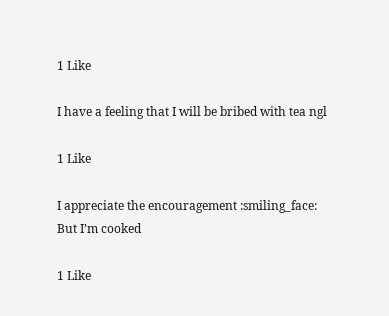1 Like

I have a feeling that I will be bribed with tea ngl

1 Like

I appreciate the encouragement :smiling_face:
But I’m cooked

1 Like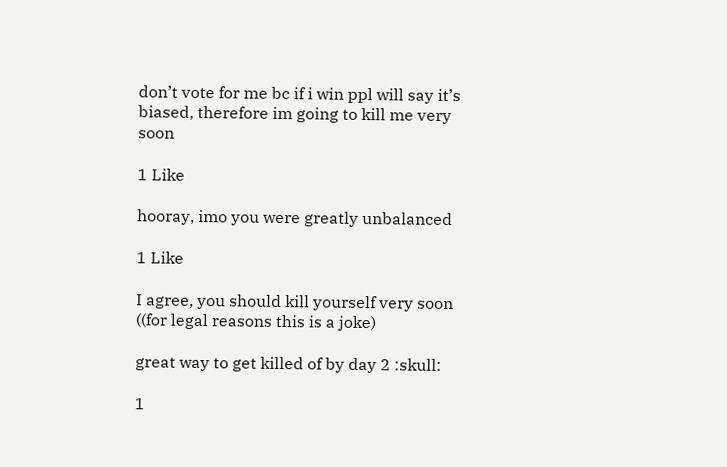don’t vote for me bc if i win ppl will say it’s biased, therefore im going to kill me very soon

1 Like

hooray, imo you were greatly unbalanced

1 Like

I agree, you should kill yourself very soon ((for legal reasons this is a joke)

great way to get killed of by day 2 :skull:

1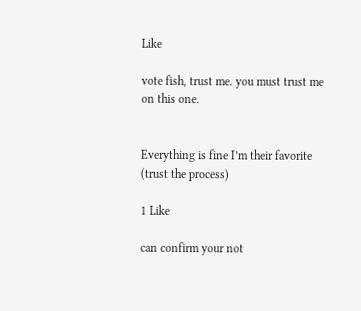Like

vote fish, trust me. you must trust me on this one.


Everything is fine I’m their favorite (trust the process)

1 Like

can confirm your not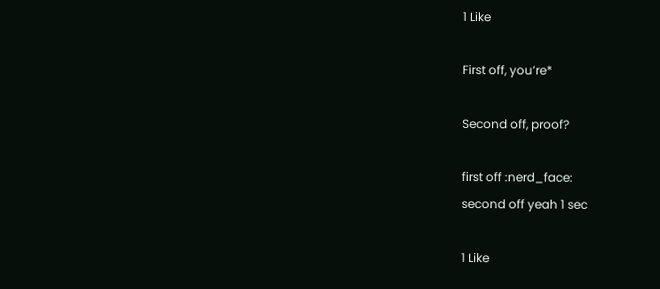1 Like

First off, you’re*

Second off, proof?

first off :nerd_face:
second off yeah 1 sec

1 Like